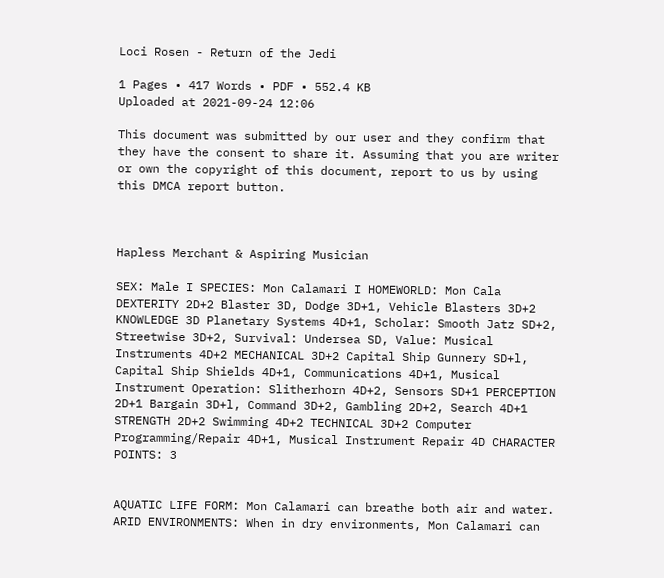Loci Rosen - Return of the Jedi

1 Pages • 417 Words • PDF • 552.4 KB
Uploaded at 2021-09-24 12:06

This document was submitted by our user and they confirm that they have the consent to share it. Assuming that you are writer or own the copyright of this document, report to us by using this DMCA report button.



Hapless Merchant & Aspiring Musician

SEX: Male I SPECIES: Mon Calamari I HOMEWORLD: Mon Cala DEXTERITY 2D+2 Blaster 3D, Dodge 3D+1, Vehicle Blasters 3D+2 KNOWLEDGE 3D Planetary Systems 4D+1, Scholar: Smooth Jatz SD+2, Streetwise 3D+2, Survival: Undersea SD, Value: Musical Instruments 4D+2 MECHANICAL 3D+2 Capital Ship Gunnery SD+l, Capital Ship Shields 4D+1, Communications 4D+1, Musical Instrument Operation: Slitherhorn 4D+2, Sensors SD+1 PERCEPTION 2D+1 Bargain 3D+l, Command 3D+2, Gambling 2D+2, Search 4D+1 STRENGTH 2D+2 Swimming 4D+2 TECHNICAL 3D+2 Computer Programming/Repair 4D+1, Musical Instrument Repair 4D CHARACTER POINTS: 3


AQUATIC LIFE FORM: Mon Calamari can breathe both air and water. ARID ENVIRONMENTS: When in dry environments, Mon Calamari can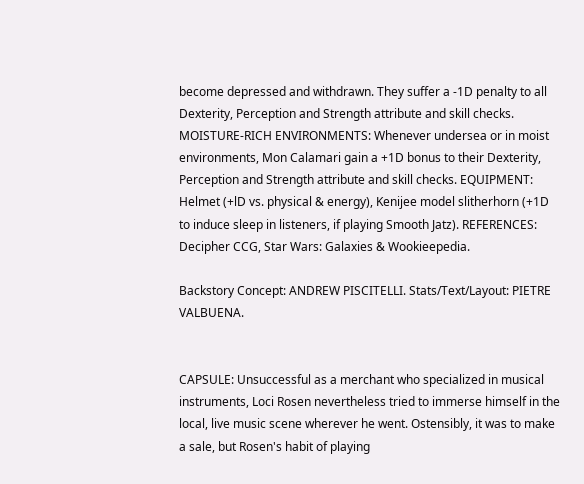become depressed and withdrawn. They suffer a -1D penalty to all Dexterity, Perception and Strength attribute and skill checks. MOISTURE-RICH ENVIRONMENTS: Whenever undersea or in moist environments, Mon Calamari gain a +1D bonus to their Dexterity, Perception and Strength attribute and skill checks. EQUIPMENT: Helmet (+lD vs. physical & energy), Kenijee model slitherhorn (+1D to induce sleep in listeners, if playing Smooth Jatz). REFERENCES: Decipher CCG, Star Wars: Galaxies & Wookieepedia.

Backstory Concept: ANDREW PISCITELLI. Stats/Text/Layout: PIETRE VALBUENA.


CAPSULE: Unsuccessful as a merchant who specialized in musical instruments, Loci Rosen nevertheless tried to immerse himself in the local, live music scene wherever he went. Ostensibly, it was to make a sale, but Rosen's habit of playing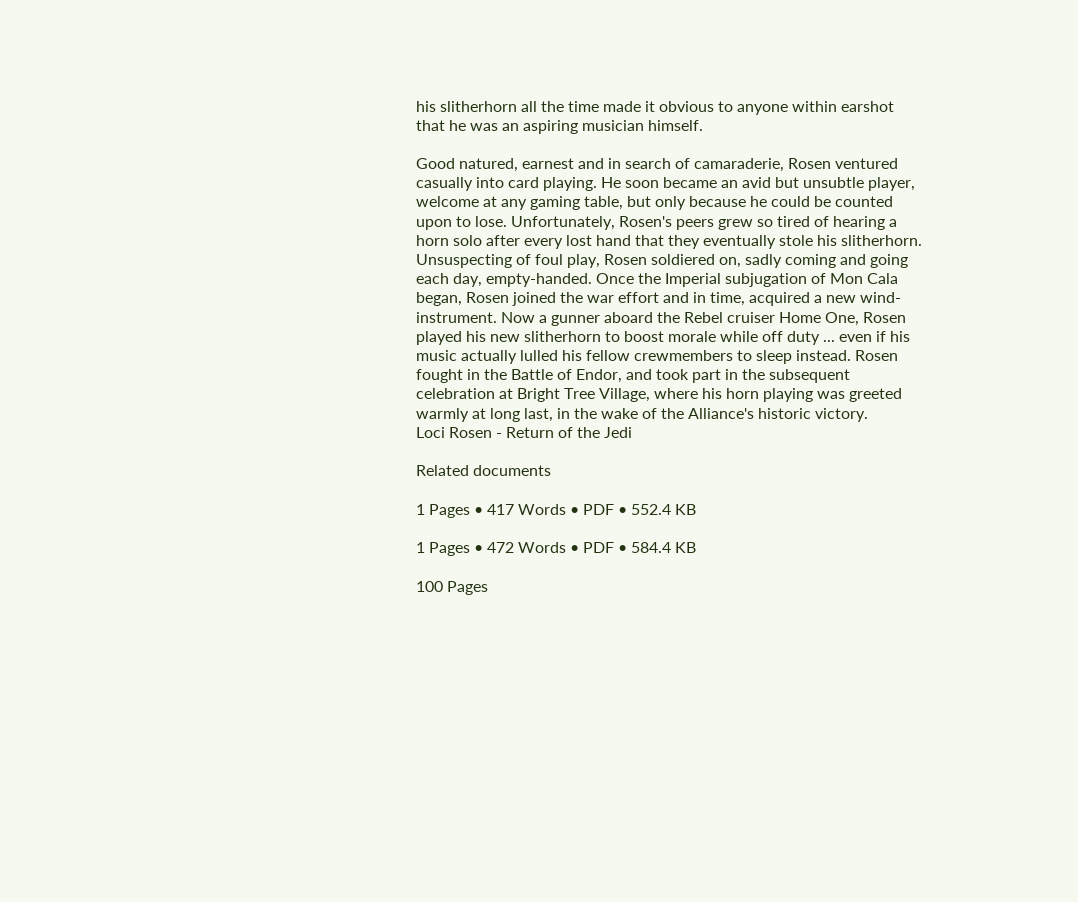his slitherhorn all the time made it obvious to anyone within earshot that he was an aspiring musician himself.

Good natured, earnest and in search of camaraderie, Rosen ventured casually into card playing. He soon became an avid but unsubtle player, welcome at any gaming table, but only because he could be counted upon to lose. Unfortunately, Rosen's peers grew so tired of hearing a horn solo after every lost hand that they eventually stole his slitherhorn. Unsuspecting of foul play, Rosen soldiered on, sadly coming and going each day, empty-handed. Once the Imperial subjugation of Mon Cala began, Rosen joined the war effort and in time, acquired a new wind-instrument. Now a gunner aboard the Rebel cruiser Home One, Rosen played his new slitherhorn to boost morale while off duty ... even if his music actually lulled his fellow crewmembers to sleep instead. Rosen fought in the Battle of Endor, and took part in the subsequent celebration at Bright Tree Village, where his horn playing was greeted warmly at long last, in the wake of the Alliance's historic victory.
Loci Rosen - Return of the Jedi

Related documents

1 Pages • 417 Words • PDF • 552.4 KB

1 Pages • 472 Words • PDF • 584.4 KB

100 Pages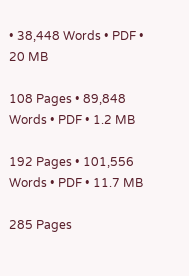• 38,448 Words • PDF • 20 MB

108 Pages • 89,848 Words • PDF • 1.2 MB

192 Pages • 101,556 Words • PDF • 11.7 MB

285 Pages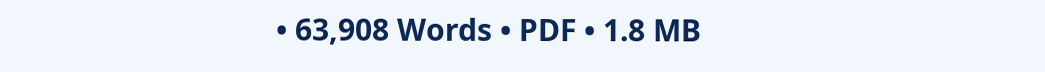• 63,908 Words • PDF • 1.8 MB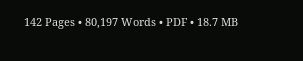142 Pages • 80,197 Words • PDF • 18.7 MB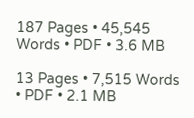187 Pages • 45,545 Words • PDF • 3.6 MB

13 Pages • 7,515 Words • PDF • 2.1 MB